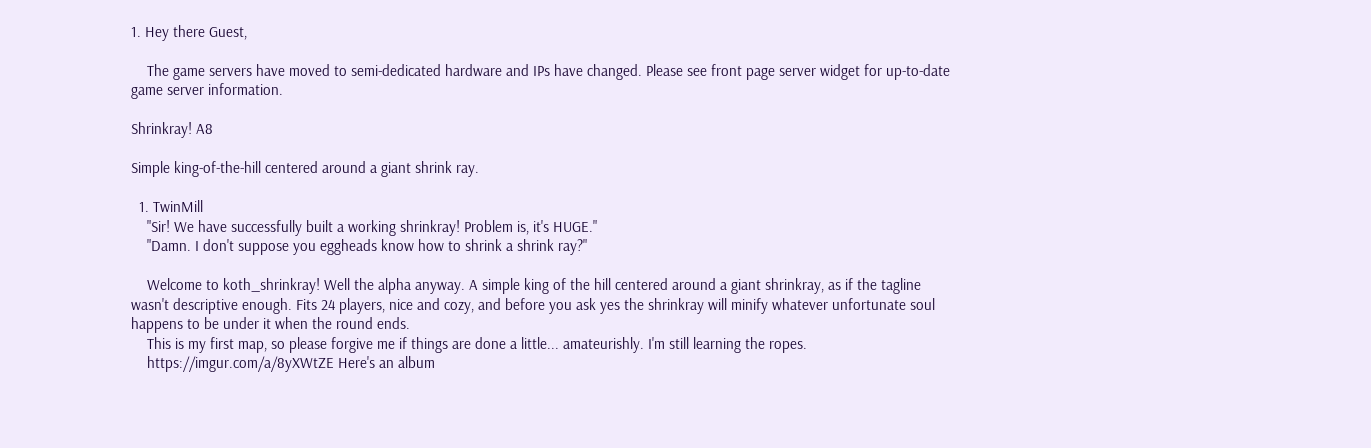1. Hey there Guest,

    The game servers have moved to semi-dedicated hardware and IPs have changed. Please see front page server widget for up-to-date game server information.

Shrinkray! A8

Simple king-of-the-hill centered around a giant shrink ray.

  1. TwinMill
    "Sir! We have successfully built a working shrinkray! Problem is, it's HUGE."
    "Damn. I don't suppose you eggheads know how to shrink a shrink ray?"

    Welcome to koth_shrinkray! Well the alpha anyway. A simple king of the hill centered around a giant shrinkray, as if the tagline wasn't descriptive enough. Fits 24 players, nice and cozy, and before you ask yes the shrinkray will minify whatever unfortunate soul happens to be under it when the round ends.
    This is my first map, so please forgive me if things are done a little... amateurishly. I'm still learning the ropes.
    https://imgur.com/a/8yXWtZE Here's an album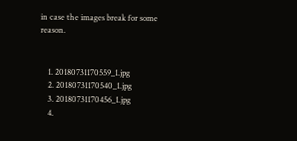in case the images break for some reason.


    1. 20180731170559_1.jpg
    2. 20180731170540_1.jpg
    3. 20180731170456_1.jpg
    4.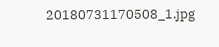20180731170508_1.jpg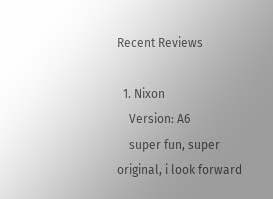Recent Reviews

  1. Nixon
    Version: A6
    super fun, super original, i look forward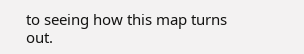to seeing how this map turns out.